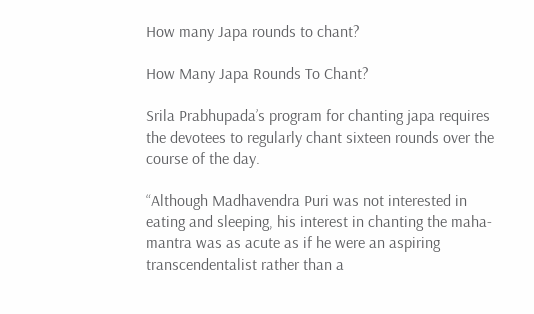How many Japa rounds to chant?

How Many Japa Rounds To Chant?

Srila Prabhupada’s program for chanting japa requires the devotees to regularly chant sixteen rounds over the course of the day.

“Although Madhavendra Puri was not interested in eating and sleeping, his interest in chanting the maha-mantra was as acute as if he were an aspiring transcendentalist rather than a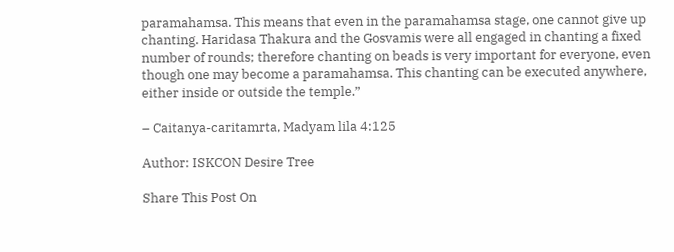paramahamsa. This means that even in the paramahamsa stage, one cannot give up chanting. Haridasa Thakura and the Gosvamis were all engaged in chanting a fixed number of rounds; therefore chanting on beads is very important for everyone, even though one may become a paramahamsa. This chanting can be executed anywhere, either inside or outside the temple.”

– Caitanya-caritamrta, Madyam lila 4:125

Author: ISKCON Desire Tree

Share This Post On